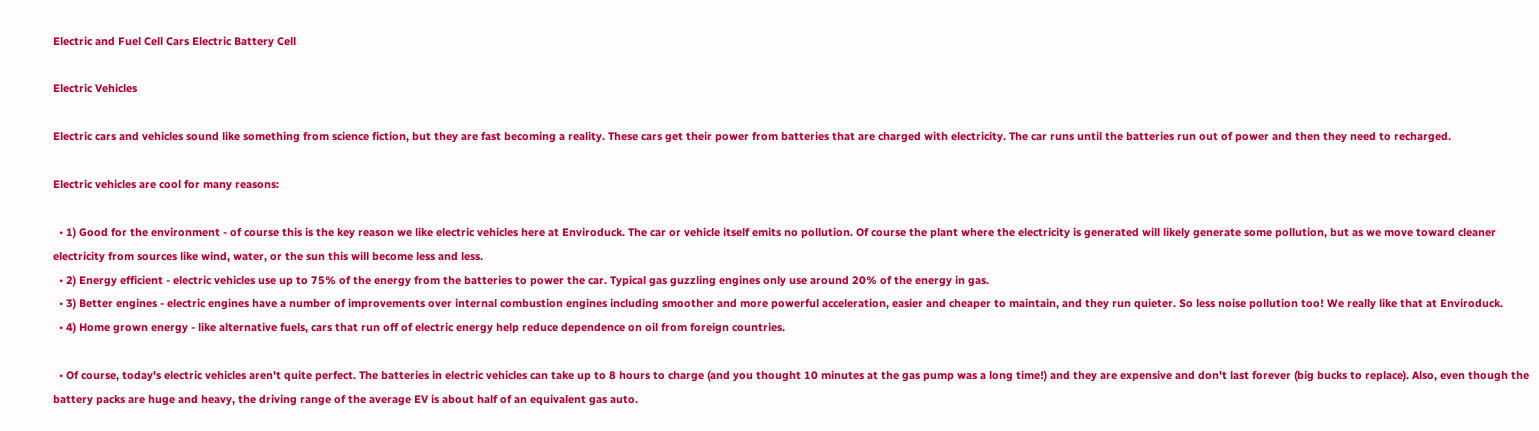Electric and Fuel Cell Cars Electric Battery Cell

Electric Vehicles

Electric cars and vehicles sound like something from science fiction, but they are fast becoming a reality. These cars get their power from batteries that are charged with electricity. The car runs until the batteries run out of power and then they need to recharged.

Electric vehicles are cool for many reasons:

  • 1) Good for the environment - of course this is the key reason we like electric vehicles here at Enviroduck. The car or vehicle itself emits no pollution. Of course the plant where the electricity is generated will likely generate some pollution, but as we move toward cleaner electricity from sources like wind, water, or the sun this will become less and less.
  • 2) Energy efficient - electric vehicles use up to 75% of the energy from the batteries to power the car. Typical gas guzzling engines only use around 20% of the energy in gas.
  • 3) Better engines - electric engines have a number of improvements over internal combustion engines including smoother and more powerful acceleration, easier and cheaper to maintain, and they run quieter. So less noise pollution too! We really like that at Enviroduck.
  • 4) Home grown energy - like alternative fuels, cars that run off of electric energy help reduce dependence on oil from foreign countries.

  • Of course, today's electric vehicles aren't quite perfect. The batteries in electric vehicles can take up to 8 hours to charge (and you thought 10 minutes at the gas pump was a long time!) and they are expensive and don't last forever (big bucks to replace). Also, even though the battery packs are huge and heavy, the driving range of the average EV is about half of an equivalent gas auto.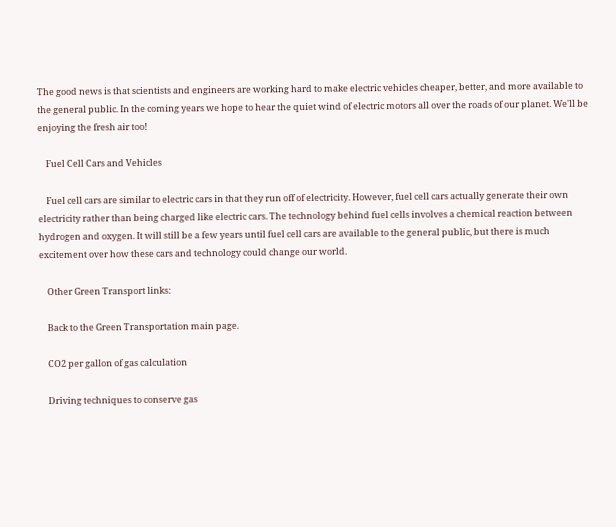The good news is that scientists and engineers are working hard to make electric vehicles cheaper, better, and more available to the general public. In the coming years we hope to hear the quiet wind of electric motors all over the roads of our planet. We'll be enjoying the fresh air too!

    Fuel Cell Cars and Vehicles

    Fuel cell cars are similar to electric cars in that they run off of electricity. However, fuel cell cars actually generate their own electricity rather than being charged like electric cars. The technology behind fuel cells involves a chemical reaction between hydrogen and oxygen. It will still be a few years until fuel cell cars are available to the general public, but there is much excitement over how these cars and technology could change our world.

    Other Green Transport links:

    Back to the Green Transportation main page.

    CO2 per gallon of gas calculation

    Driving techniques to conserve gas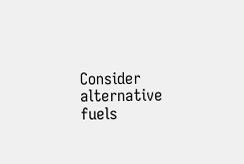Consider alternative fuels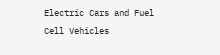Electric Cars and Fuel Cell Vehicles